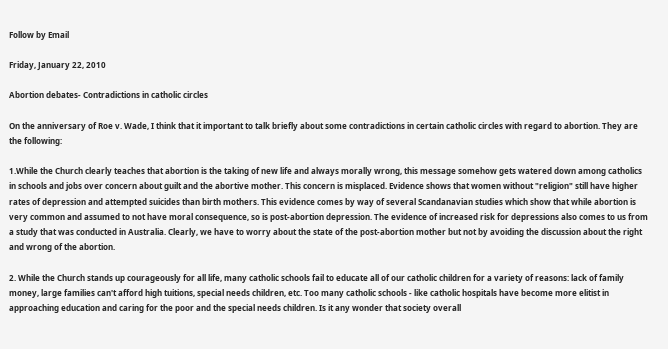Follow by Email

Friday, January 22, 2010

Abortion debates- Contradictions in catholic circles

On the anniversary of Roe v. Wade, I think that it important to talk briefly about some contradictions in certain catholic circles with regard to abortion. They are the following:

1.While the Church clearly teaches that abortion is the taking of new life and always morally wrong, this message somehow gets watered down among catholics in schools and jobs over concern about guilt and the abortive mother. This concern is misplaced. Evidence shows that women without "religion" still have higher rates of depression and attempted suicides than birth mothers. This evidence comes by way of several Scandanavian studies which show that while abortion is very common and assumed to not have moral consequence, so is post-abortion depression. The evidence of increased risk for depressions also comes to us from a study that was conducted in Australia. Clearly, we have to worry about the state of the post-abortion mother but not by avoiding the discussion about the right and wrong of the abortion.

2. While the Church stands up courageously for all life, many catholic schools fail to educate all of our catholic children for a variety of reasons: lack of family money, large families can't afford high tuitions, special needs children, etc. Too many catholic schools - like catholic hospitals have become more elitist in approaching education and caring for the poor and the special needs children. Is it any wonder that society overall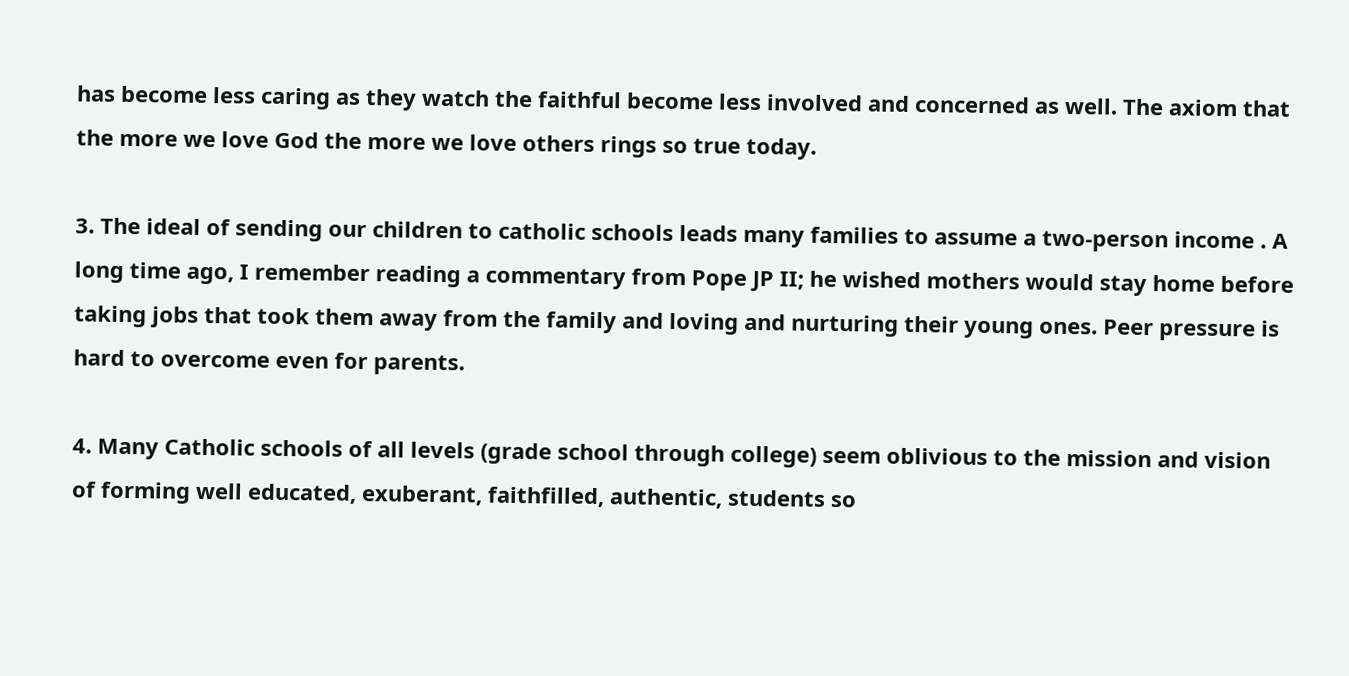has become less caring as they watch the faithful become less involved and concerned as well. The axiom that the more we love God the more we love others rings so true today.

3. The ideal of sending our children to catholic schools leads many families to assume a two-person income . A long time ago, I remember reading a commentary from Pope JP II; he wished mothers would stay home before taking jobs that took them away from the family and loving and nurturing their young ones. Peer pressure is hard to overcome even for parents.

4. Many Catholic schools of all levels (grade school through college) seem oblivious to the mission and vision of forming well educated, exuberant, faithfilled, authentic, students so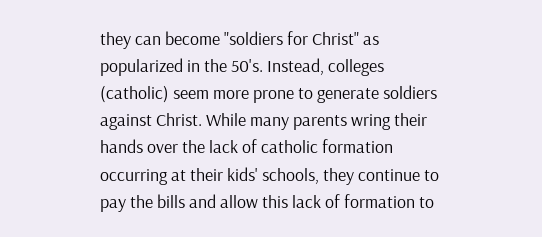they can become "soldiers for Christ" as popularized in the 50's. Instead, colleges (catholic) seem more prone to generate soldiers against Christ. While many parents wring their hands over the lack of catholic formation occurring at their kids' schools, they continue to pay the bills and allow this lack of formation to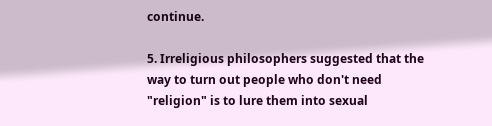continue.

5. Irreligious philosophers suggested that the way to turn out people who don't need "religion" is to lure them into sexual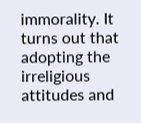immorality. It turns out that adopting the irreligious attitudes and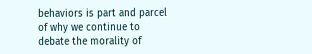behaviors is part and parcel of why we continue to debate the morality of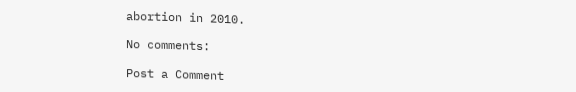abortion in 2010.

No comments:

Post a Comment